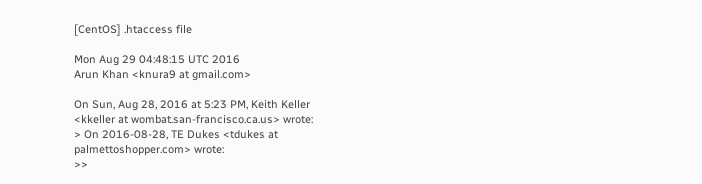[CentOS] .htaccess file

Mon Aug 29 04:48:15 UTC 2016
Arun Khan <knura9 at gmail.com>

On Sun, Aug 28, 2016 at 5:23 PM, Keith Keller
<kkeller at wombat.san-francisco.ca.us> wrote:
> On 2016-08-28, TE Dukes <tdukes at palmettoshopper.com> wrote:
>>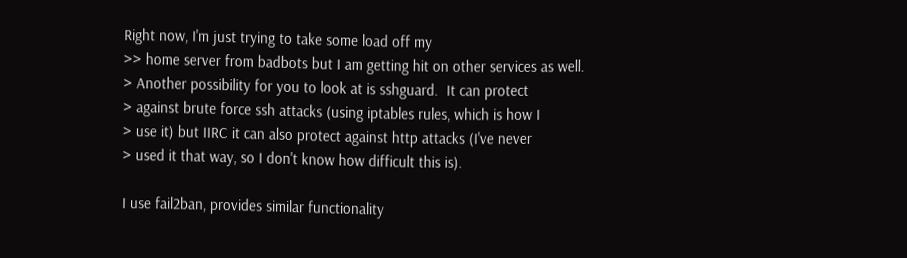Right now, I'm just trying to take some load off my
>> home server from badbots but I am getting hit on other services as well.
> Another possibility for you to look at is sshguard.  It can protect
> against brute force ssh attacks (using iptables rules, which is how I
> use it) but IIRC it can also protect against http attacks (I've never
> used it that way, so I don't know how difficult this is).

I use fail2ban, provides similar functionality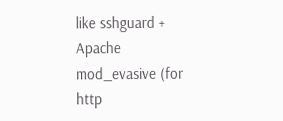like sshguard + Apache
mod_evasive (for http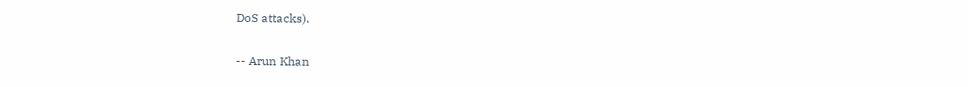DoS attacks).

-- Arun Khan